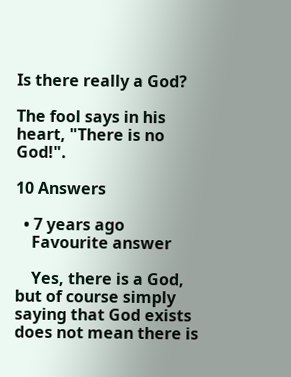Is there really a God?

The fool says in his heart, "There is no God!".

10 Answers

  • 7 years ago
    Favourite answer

    Yes, there is a God, but of course simply saying that God exists does not mean there is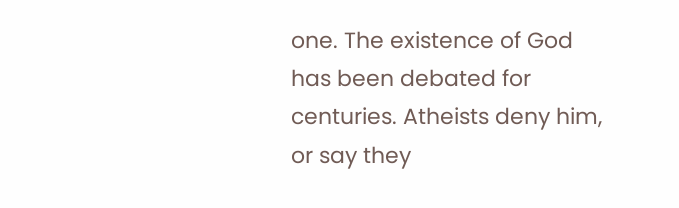one. The existence of God has been debated for centuries. Atheists deny him, or say they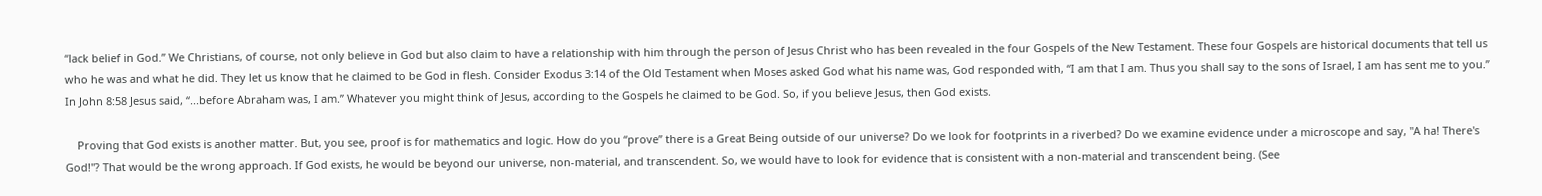“lack belief in God.” We Christians, of course, not only believe in God but also claim to have a relationship with him through the person of Jesus Christ who has been revealed in the four Gospels of the New Testament. These four Gospels are historical documents that tell us who he was and what he did. They let us know that he claimed to be God in flesh. Consider Exodus 3:14 of the Old Testament when Moses asked God what his name was, God responded with, “I am that I am. Thus you shall say to the sons of Israel, I am has sent me to you.” In John 8:58 Jesus said, “...before Abraham was, I am.” Whatever you might think of Jesus, according to the Gospels he claimed to be God. So, if you believe Jesus, then God exists.

    Proving that God exists is another matter. But, you see, proof is for mathematics and logic. How do you “prove” there is a Great Being outside of our universe? Do we look for footprints in a riverbed? Do we examine evidence under a microscope and say, "A ha! There's God!"? That would be the wrong approach. If God exists, he would be beyond our universe, non-material, and transcendent. So, we would have to look for evidence that is consistent with a non-material and transcendent being. (See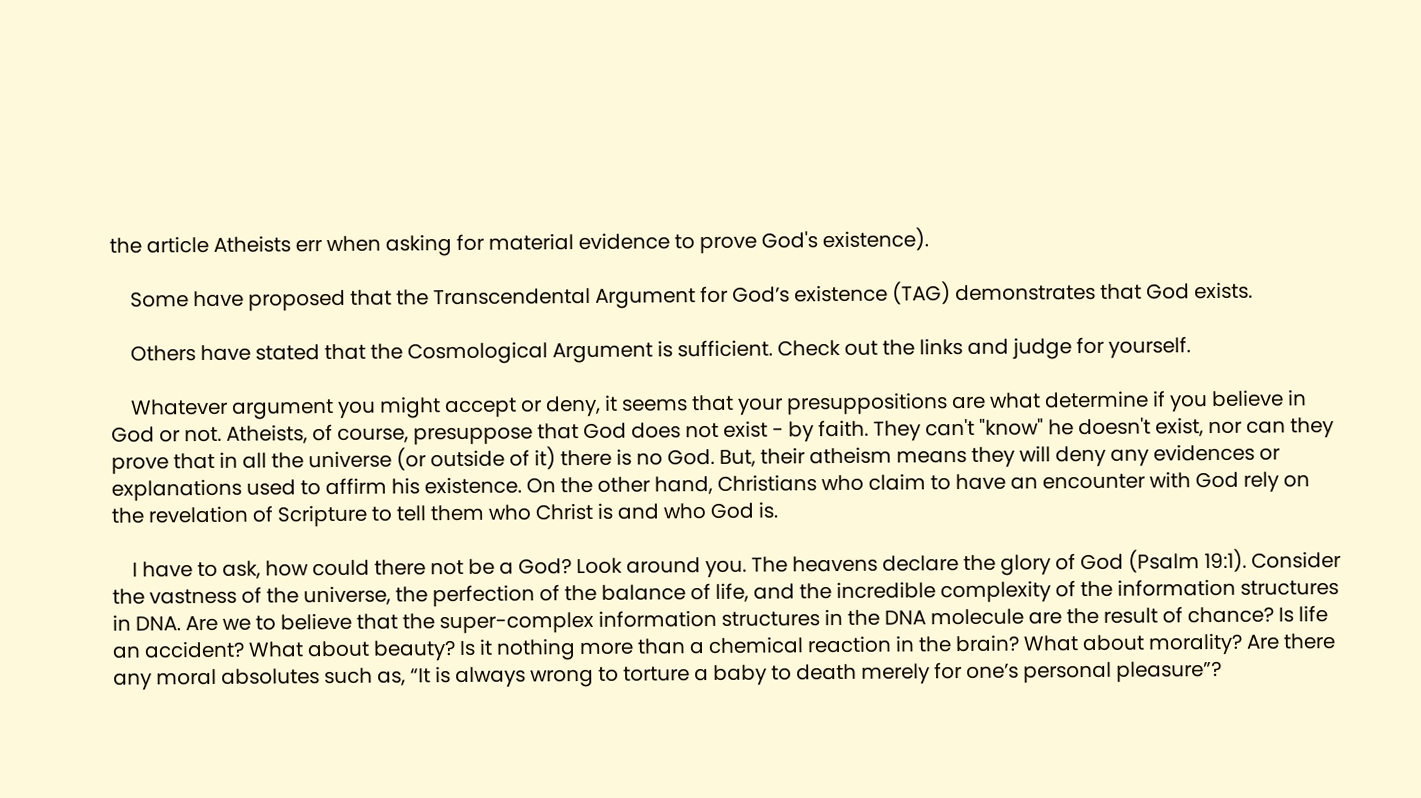the article Atheists err when asking for material evidence to prove God's existence).

    Some have proposed that the Transcendental Argument for God’s existence (TAG) demonstrates that God exists.

    Others have stated that the Cosmological Argument is sufficient. Check out the links and judge for yourself.

    Whatever argument you might accept or deny, it seems that your presuppositions are what determine if you believe in God or not. Atheists, of course, presuppose that God does not exist - by faith. They can't "know" he doesn't exist, nor can they prove that in all the universe (or outside of it) there is no God. But, their atheism means they will deny any evidences or explanations used to affirm his existence. On the other hand, Christians who claim to have an encounter with God rely on the revelation of Scripture to tell them who Christ is and who God is.

    I have to ask, how could there not be a God? Look around you. The heavens declare the glory of God (Psalm 19:1). Consider the vastness of the universe, the perfection of the balance of life, and the incredible complexity of the information structures in DNA. Are we to believe that the super-complex information structures in the DNA molecule are the result of chance? Is life an accident? What about beauty? Is it nothing more than a chemical reaction in the brain? What about morality? Are there any moral absolutes such as, “It is always wrong to torture a baby to death merely for one’s personal pleasure”?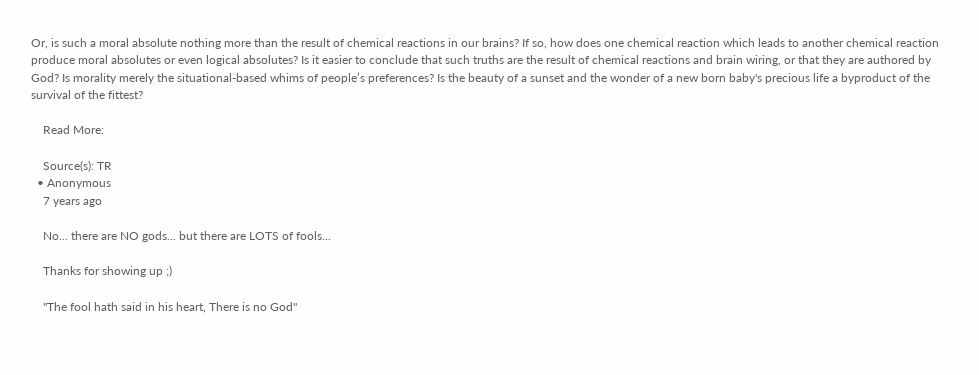Or, is such a moral absolute nothing more than the result of chemical reactions in our brains? If so, how does one chemical reaction which leads to another chemical reaction produce moral absolutes or even logical absolutes? Is it easier to conclude that such truths are the result of chemical reactions and brain wiring, or that they are authored by God? Is morality merely the situational-based whims of people’s preferences? Is the beauty of a sunset and the wonder of a new born baby's precious life a byproduct of the survival of the fittest?

    Read More:

    Source(s): TR
  • Anonymous
    7 years ago

    No... there are NO gods... but there are LOTS of fools...

    Thanks for showing up ;)

    "The fool hath said in his heart, There is no God"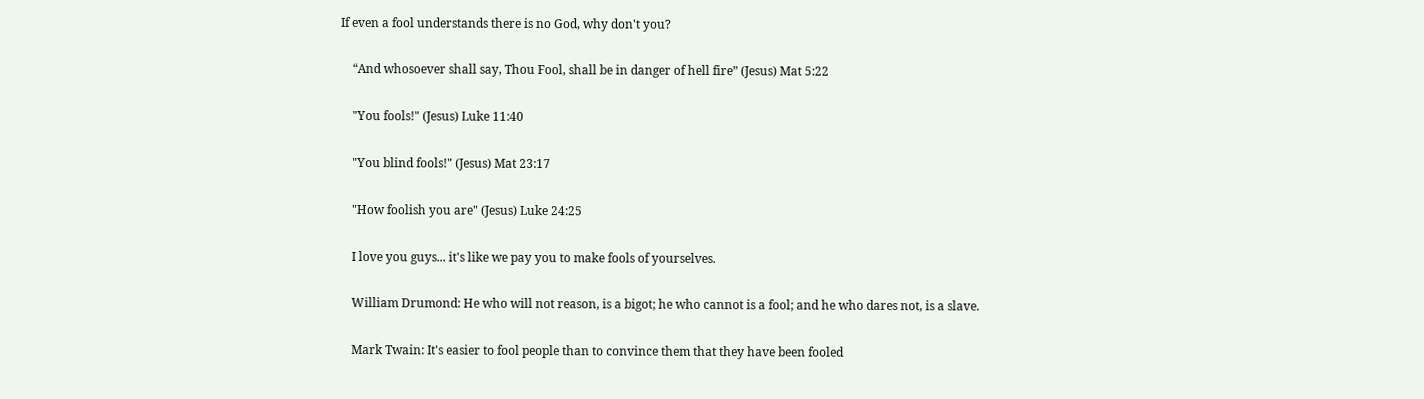If even a fool understands there is no God, why don't you?

    “And whosoever shall say, Thou Fool, shall be in danger of hell fire” (Jesus) Mat 5:22

    "You fools!" (Jesus) Luke 11:40

    "You blind fools!" (Jesus) Mat 23:17

    "How foolish you are" (Jesus) Luke 24:25

    I love you guys... it's like we pay you to make fools of yourselves.

    William Drumond: He who will not reason, is a bigot; he who cannot is a fool; and he who dares not, is a slave.

    Mark Twain: It's easier to fool people than to convince them that they have been fooled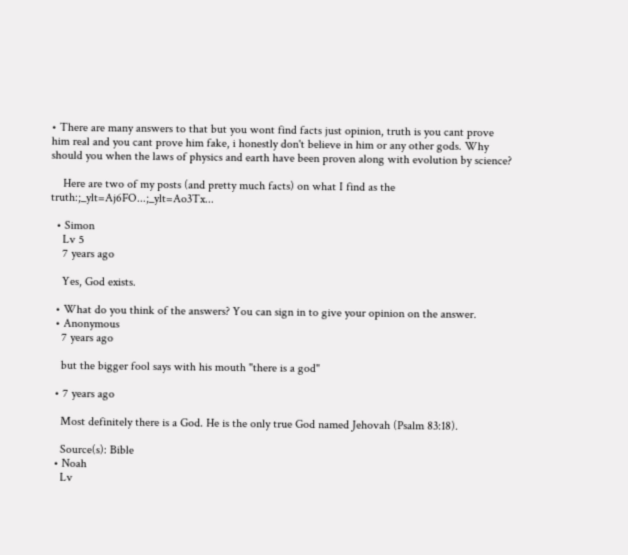• There are many answers to that but you wont find facts just opinion, truth is you cant prove him real and you cant prove him fake, i honestly don't believe in him or any other gods. Why should you when the laws of physics and earth have been proven along with evolution by science?

    Here are two of my posts (and pretty much facts) on what I find as the truth:;_ylt=Aj6FO...;_ylt=Ao3Tx...

  • Simon
    Lv 5
    7 years ago

    Yes, God exists.

  • What do you think of the answers? You can sign in to give your opinion on the answer.
  • Anonymous
    7 years ago

    but the bigger fool says with his mouth "there is a god"

  • 7 years ago

    Most definitely there is a God. He is the only true God named Jehovah (Psalm 83:18).

    Source(s): Bible
  • Noah
    Lv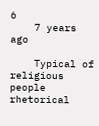6
    7 years ago

    Typical of religious people rhetorical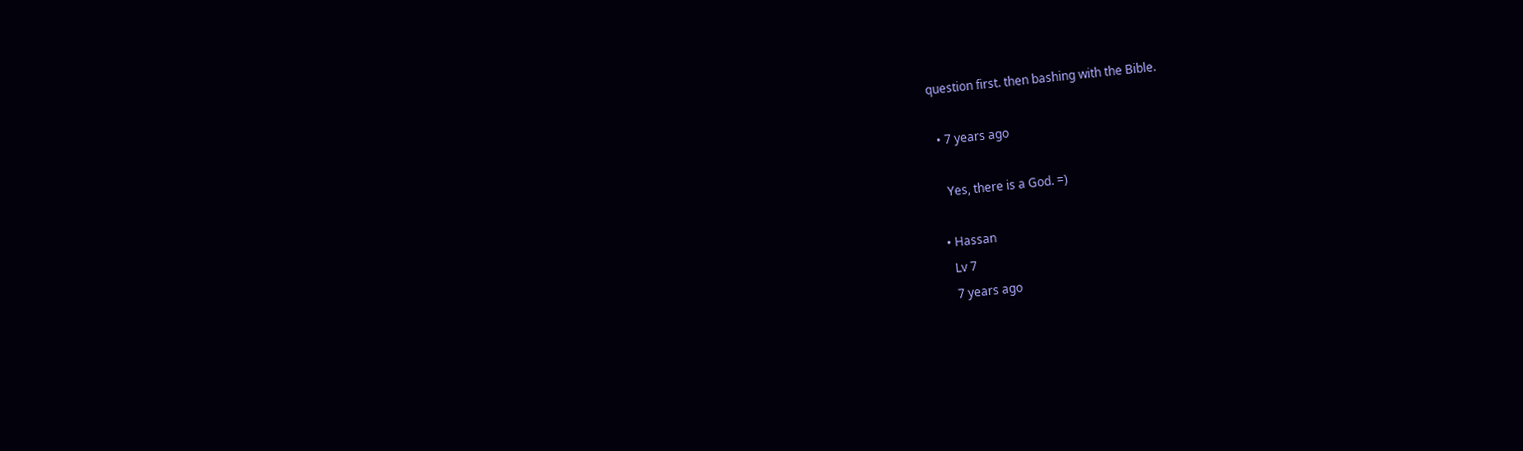question first. then bashing with the Bible.

  • 7 years ago

    Yes, there is a God. =)

  • Hassan
    Lv 7
    7 years ago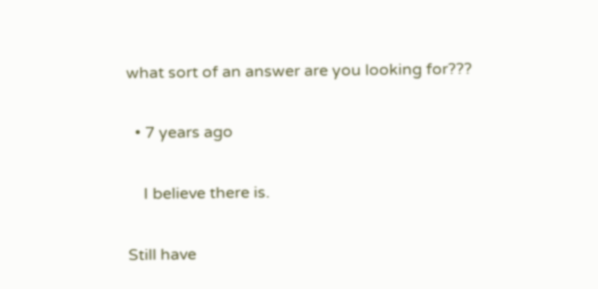what sort of an answer are you looking for???

  • 7 years ago

    I believe there is.

Still have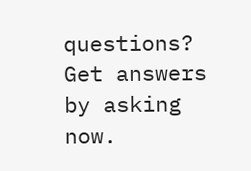questions? Get answers by asking now.